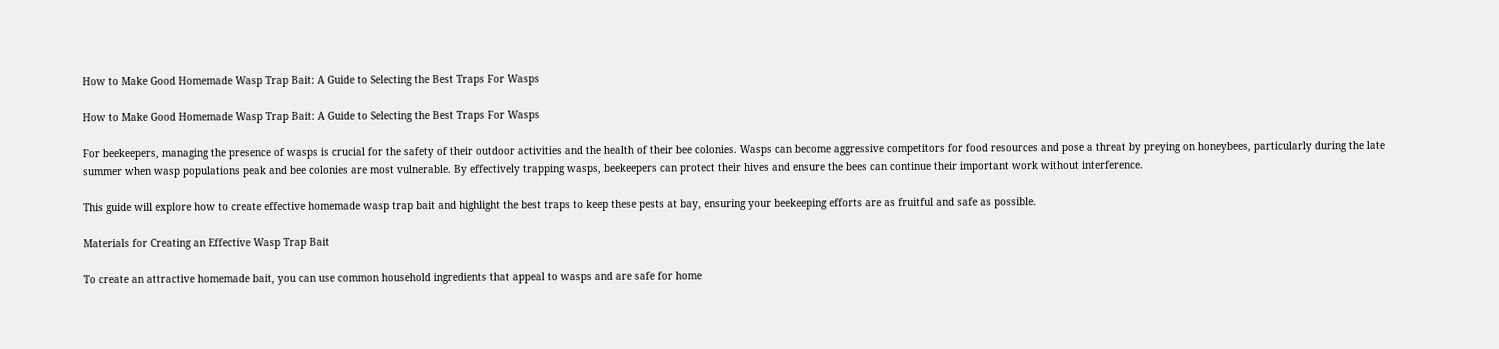How to Make Good Homemade Wasp Trap Bait: A Guide to Selecting the Best Traps For Wasps

How to Make Good Homemade Wasp Trap Bait: A Guide to Selecting the Best Traps For Wasps

For beekeepers, managing the presence of wasps is crucial for the safety of their outdoor activities and the health of their bee colonies. Wasps can become aggressive competitors for food resources and pose a threat by preying on honeybees, particularly during the late summer when wasp populations peak and bee colonies are most vulnerable. By effectively trapping wasps, beekeepers can protect their hives and ensure the bees can continue their important work without interference.

This guide will explore how to create effective homemade wasp trap bait and highlight the best traps to keep these pests at bay, ensuring your beekeeping efforts are as fruitful and safe as possible.

Materials for Creating an Effective Wasp Trap Bait

To create an attractive homemade bait, you can use common household ingredients that appeal to wasps and are safe for home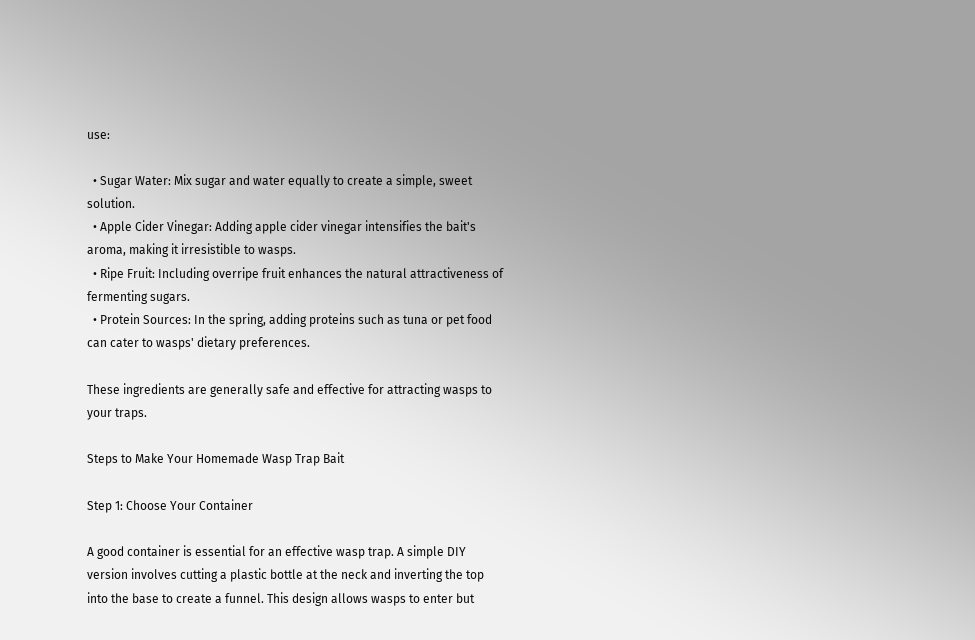use:

  • Sugar Water: Mix sugar and water equally to create a simple, sweet solution.
  • Apple Cider Vinegar: Adding apple cider vinegar intensifies the bait's aroma, making it irresistible to wasps.
  • Ripe Fruit: Including overripe fruit enhances the natural attractiveness of fermenting sugars.
  • Protein Sources: In the spring, adding proteins such as tuna or pet food can cater to wasps' dietary preferences.

These ingredients are generally safe and effective for attracting wasps to your traps.

Steps to Make Your Homemade Wasp Trap Bait

Step 1: Choose Your Container

A good container is essential for an effective wasp trap. A simple DIY version involves cutting a plastic bottle at the neck and inverting the top into the base to create a funnel. This design allows wasps to enter but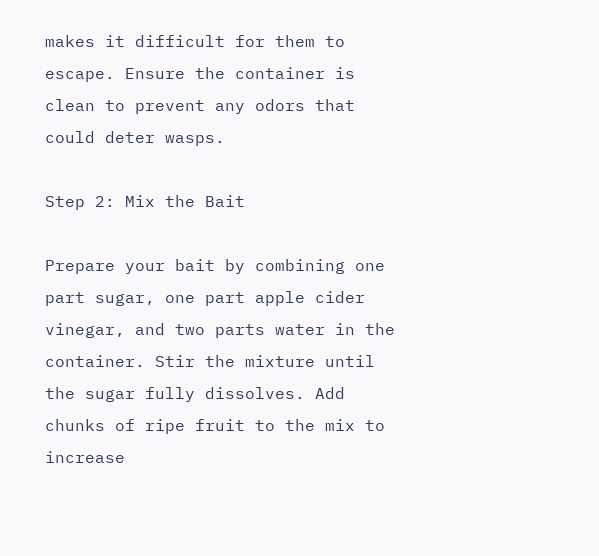makes it difficult for them to escape. Ensure the container is clean to prevent any odors that could deter wasps.

Step 2: Mix the Bait

Prepare your bait by combining one part sugar, one part apple cider vinegar, and two parts water in the container. Stir the mixture until the sugar fully dissolves. Add chunks of ripe fruit to the mix to increase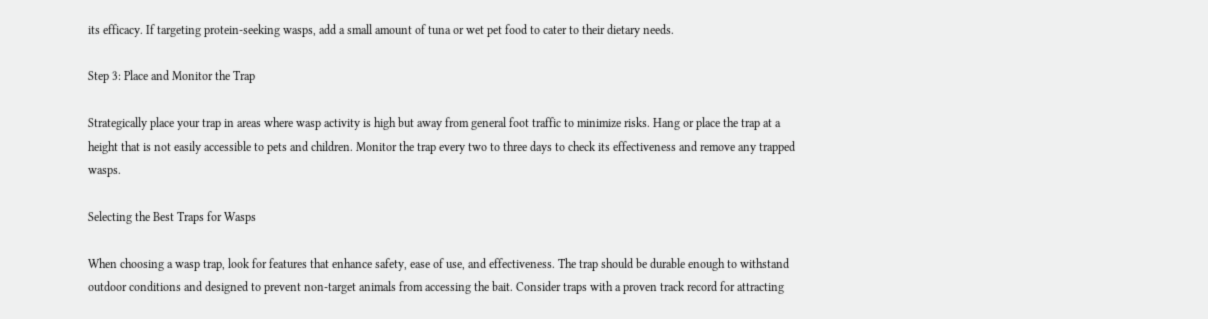its efficacy. If targeting protein-seeking wasps, add a small amount of tuna or wet pet food to cater to their dietary needs.

Step 3: Place and Monitor the Trap

Strategically place your trap in areas where wasp activity is high but away from general foot traffic to minimize risks. Hang or place the trap at a height that is not easily accessible to pets and children. Monitor the trap every two to three days to check its effectiveness and remove any trapped wasps.

Selecting the Best Traps for Wasps

When choosing a wasp trap, look for features that enhance safety, ease of use, and effectiveness. The trap should be durable enough to withstand outdoor conditions and designed to prevent non-target animals from accessing the bait. Consider traps with a proven track record for attracting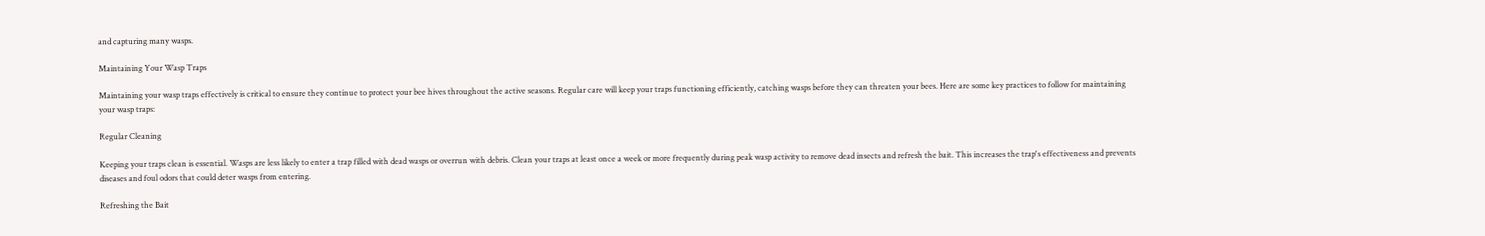and capturing many wasps.

Maintaining Your Wasp Traps

Maintaining your wasp traps effectively is critical to ensure they continue to protect your bee hives throughout the active seasons. Regular care will keep your traps functioning efficiently, catching wasps before they can threaten your bees. Here are some key practices to follow for maintaining your wasp traps:

Regular Cleaning

Keeping your traps clean is essential. Wasps are less likely to enter a trap filled with dead wasps or overrun with debris. Clean your traps at least once a week or more frequently during peak wasp activity to remove dead insects and refresh the bait. This increases the trap's effectiveness and prevents diseases and foul odors that could deter wasps from entering.

Refreshing the Bait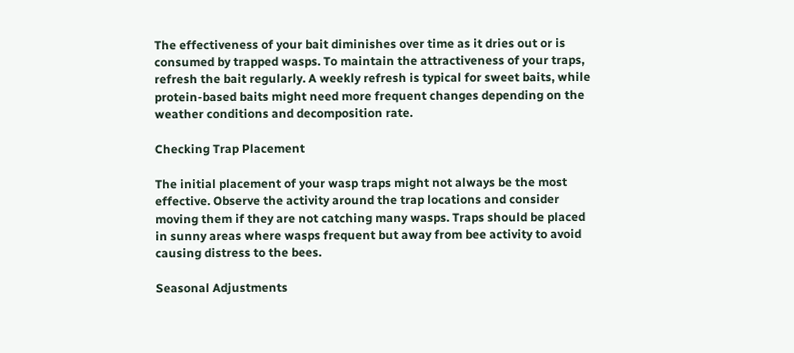The effectiveness of your bait diminishes over time as it dries out or is consumed by trapped wasps. To maintain the attractiveness of your traps, refresh the bait regularly. A weekly refresh is typical for sweet baits, while protein-based baits might need more frequent changes depending on the weather conditions and decomposition rate.

Checking Trap Placement

The initial placement of your wasp traps might not always be the most effective. Observe the activity around the trap locations and consider moving them if they are not catching many wasps. Traps should be placed in sunny areas where wasps frequent but away from bee activity to avoid causing distress to the bees.

Seasonal Adjustments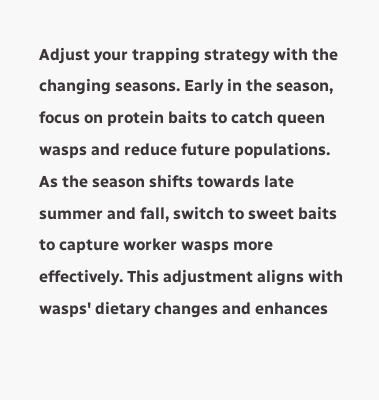Adjust your trapping strategy with the changing seasons. Early in the season, focus on protein baits to catch queen wasps and reduce future populations. As the season shifts towards late summer and fall, switch to sweet baits to capture worker wasps more effectively. This adjustment aligns with wasps' dietary changes and enhances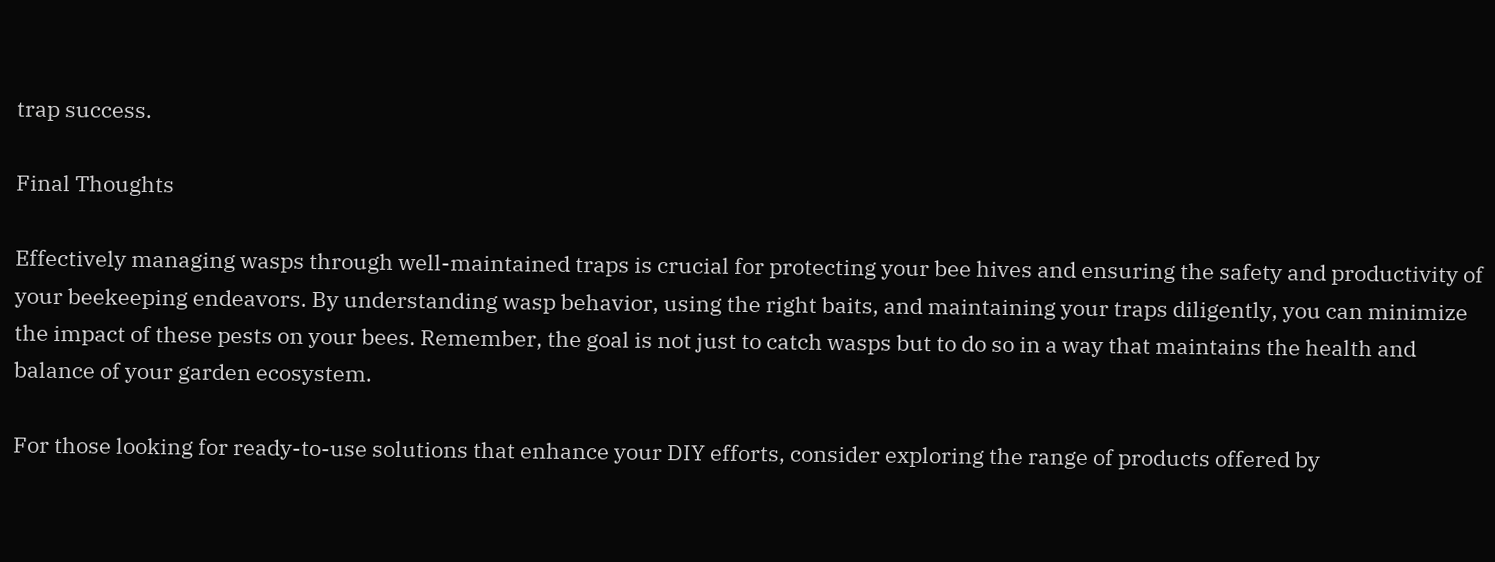trap success.

Final Thoughts

Effectively managing wasps through well-maintained traps is crucial for protecting your bee hives and ensuring the safety and productivity of your beekeeping endeavors. By understanding wasp behavior, using the right baits, and maintaining your traps diligently, you can minimize the impact of these pests on your bees. Remember, the goal is not just to catch wasps but to do so in a way that maintains the health and balance of your garden ecosystem.

For those looking for ready-to-use solutions that enhance your DIY efforts, consider exploring the range of products offered by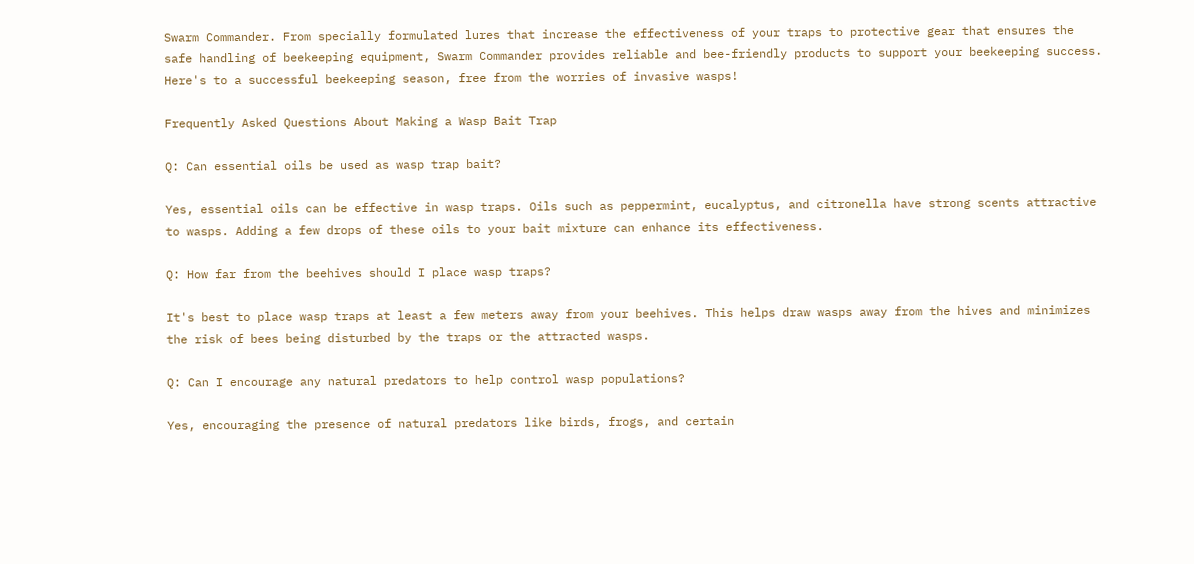Swarm Commander. From specially formulated lures that increase the effectiveness of your traps to protective gear that ensures the safe handling of beekeeping equipment, Swarm Commander provides reliable and bee-friendly products to support your beekeeping success. Here's to a successful beekeeping season, free from the worries of invasive wasps!

Frequently Asked Questions About Making a Wasp Bait Trap

Q: Can essential oils be used as wasp trap bait?

Yes, essential oils can be effective in wasp traps. Oils such as peppermint, eucalyptus, and citronella have strong scents attractive to wasps. Adding a few drops of these oils to your bait mixture can enhance its effectiveness.

Q: How far from the beehives should I place wasp traps?

It's best to place wasp traps at least a few meters away from your beehives. This helps draw wasps away from the hives and minimizes the risk of bees being disturbed by the traps or the attracted wasps.

Q: Can I encourage any natural predators to help control wasp populations?

Yes, encouraging the presence of natural predators like birds, frogs, and certain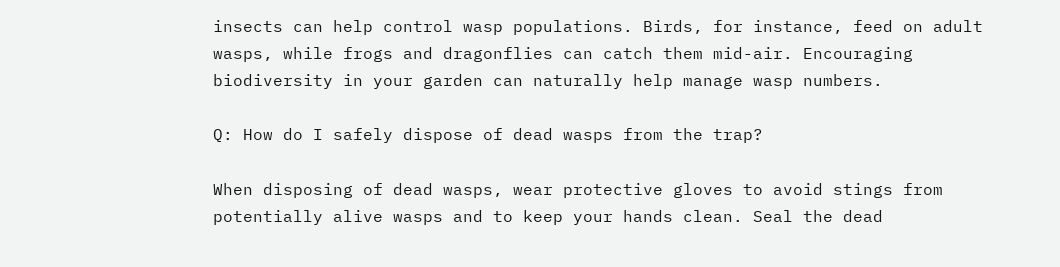insects can help control wasp populations. Birds, for instance, feed on adult wasps, while frogs and dragonflies can catch them mid-air. Encouraging biodiversity in your garden can naturally help manage wasp numbers.

Q: How do I safely dispose of dead wasps from the trap?

When disposing of dead wasps, wear protective gloves to avoid stings from potentially alive wasps and to keep your hands clean. Seal the dead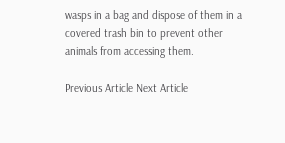wasps in a bag and dispose of them in a covered trash bin to prevent other animals from accessing them.

Previous Article Next Article